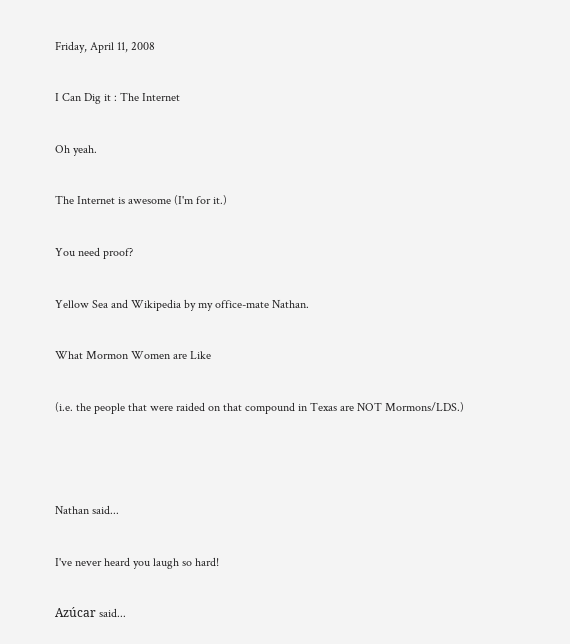Friday, April 11, 2008

I Can Dig it : The Internet

Oh yeah.

The Internet is awesome (I'm for it.)

You need proof?

Yellow Sea and Wikipedia by my office-mate Nathan.

What Mormon Women are Like

(i.e. the people that were raided on that compound in Texas are NOT Mormons/LDS.)



Nathan said...

I've never heard you laugh so hard!

Azúcar said...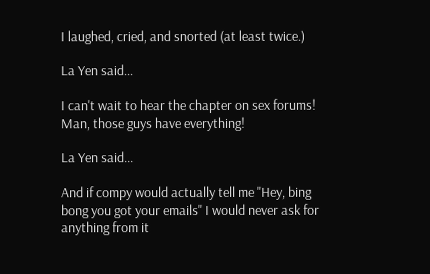I laughed, cried, and snorted (at least twice.)

La Yen said...

I can't wait to hear the chapter on sex forums!
Man, those guys have everything!

La Yen said...

And if compy would actually tell me "Hey, bing bong you got your emails" I would never ask for anything from it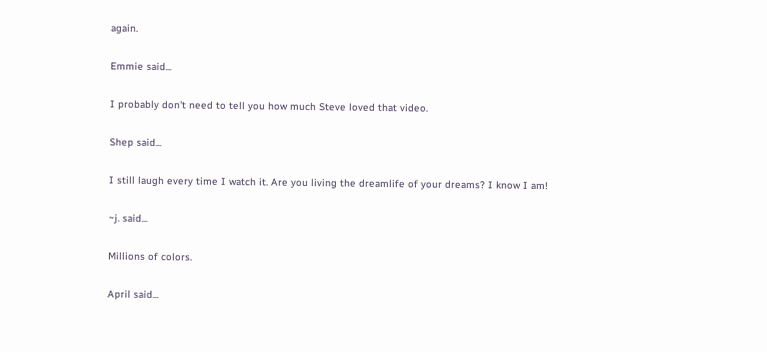again.

Emmie said...

I probably don't need to tell you how much Steve loved that video.

Shep said...

I still laugh every time I watch it. Are you living the dreamlife of your dreams? I know I am!

~j. said...

Millions of colors.

April said...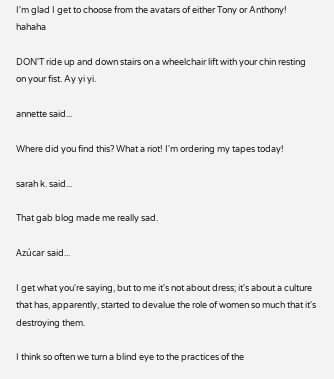I'm glad I get to choose from the avatars of either Tony or Anthony! hahaha

DON'T ride up and down stairs on a wheelchair lift with your chin resting on your fist. Ay yi yi.

annette said...

Where did you find this? What a riot! I'm ordering my tapes today!

sarah k. said...

That gab blog made me really sad.

Azúcar said...

I get what you're saying, but to me it's not about dress; it's about a culture that has, apparently, started to devalue the role of women so much that it's destroying them.

I think so often we turn a blind eye to the practices of the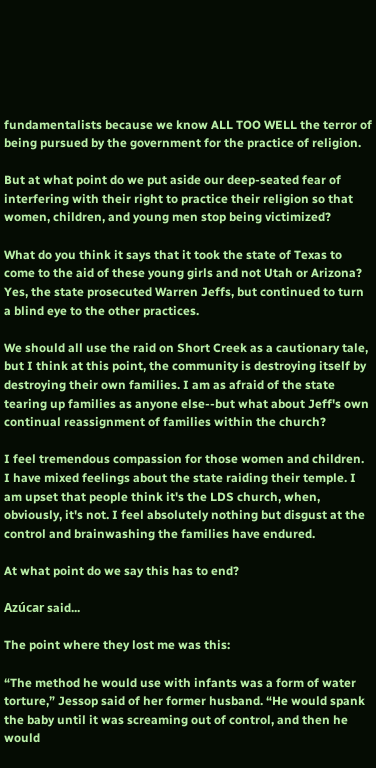fundamentalists because we know ALL TOO WELL the terror of being pursued by the government for the practice of religion.

But at what point do we put aside our deep-seated fear of interfering with their right to practice their religion so that women, children, and young men stop being victimized?

What do you think it says that it took the state of Texas to come to the aid of these young girls and not Utah or Arizona? Yes, the state prosecuted Warren Jeffs, but continued to turn a blind eye to the other practices.

We should all use the raid on Short Creek as a cautionary tale, but I think at this point, the community is destroying itself by destroying their own families. I am as afraid of the state tearing up families as anyone else--but what about Jeff's own continual reassignment of families within the church?

I feel tremendous compassion for those women and children. I have mixed feelings about the state raiding their temple. I am upset that people think it's the LDS church, when, obviously, it's not. I feel absolutely nothing but disgust at the control and brainwashing the families have endured.

At what point do we say this has to end?

Azúcar said...

The point where they lost me was this:

“The method he would use with infants was a form of water torture,” Jessop said of her former husband. “He would spank the baby until it was screaming out of control, and then he would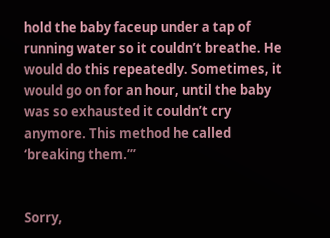hold the baby faceup under a tap of running water so it couldn’t breathe. He would do this repeatedly. Sometimes, it would go on for an hour, until the baby was so exhausted it couldn’t cry anymore. This method he called ‘breaking them.’”


Sorry,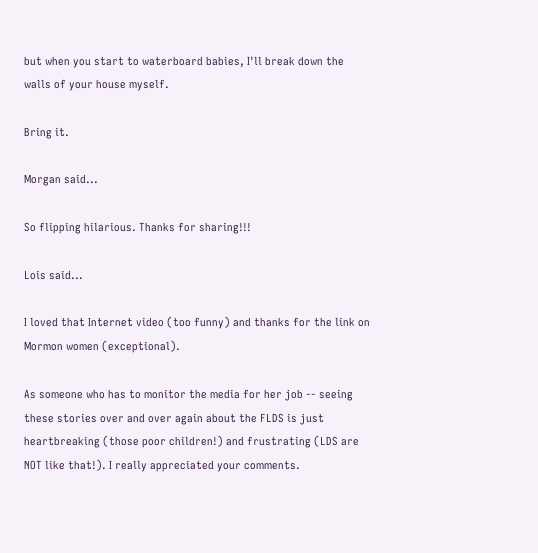but when you start to waterboard babies, I'll break down the walls of your house myself.

Bring it.

Morgan said...

So flipping hilarious. Thanks for sharing!!!

Lois said...

I loved that Internet video (too funny) and thanks for the link on Mormon women (exceptional).

As someone who has to monitor the media for her job -- seeing these stories over and over again about the FLDS is just heartbreaking (those poor children!) and frustrating (LDS are NOT like that!). I really appreciated your comments.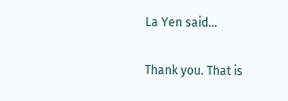La Yen said...

Thank you. That is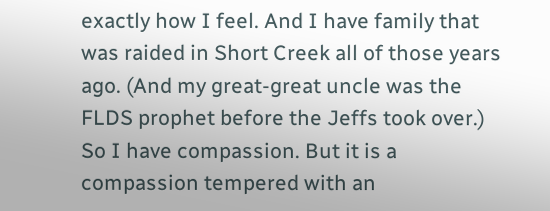exactly how I feel. And I have family that was raided in Short Creek all of those years ago. (And my great-great uncle was the FLDS prophet before the Jeffs took over.) So I have compassion. But it is a compassion tempered with an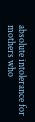absolute intolerance for mothers who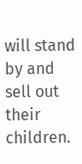will stand by and sell out their children.